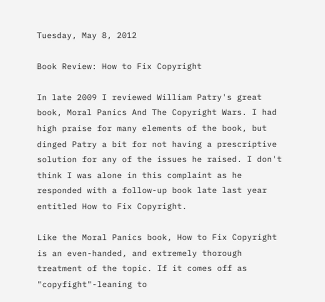Tuesday, May 8, 2012

Book Review: How to Fix Copyright

In late 2009 I reviewed William Patry's great book, Moral Panics And The Copyright Wars. I had high praise for many elements of the book, but dinged Patry a bit for not having a prescriptive solution for any of the issues he raised. I don't think I was alone in this complaint as he responded with a follow-up book late last year entitled How to Fix Copyright.

Like the Moral Panics book, How to Fix Copyright is an even-handed, and extremely thorough treatment of the topic. If it comes off as "copyfight"-leaning to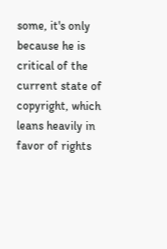some, it's only because he is critical of the current state of copyright, which leans heavily in favor of rights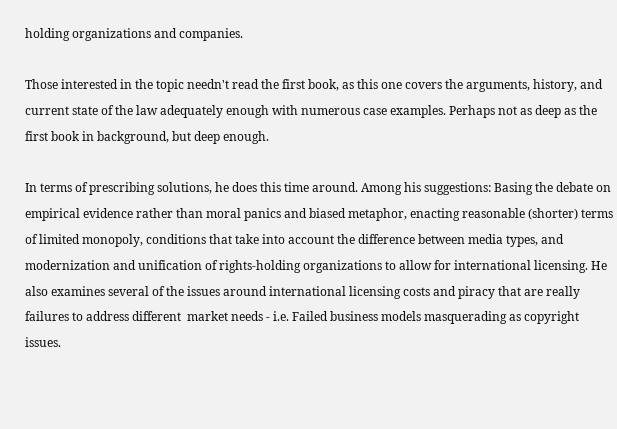holding organizations and companies.

Those interested in the topic needn't read the first book, as this one covers the arguments, history, and current state of the law adequately enough with numerous case examples. Perhaps not as deep as the first book in background, but deep enough.

In terms of prescribing solutions, he does this time around. Among his suggestions: Basing the debate on empirical evidence rather than moral panics and biased metaphor, enacting reasonable (shorter) terms of limited monopoly, conditions that take into account the difference between media types, and modernization and unification of rights-holding organizations to allow for international licensing. He also examines several of the issues around international licensing costs and piracy that are really failures to address different  market needs - i.e. Failed business models masquerading as copyright issues.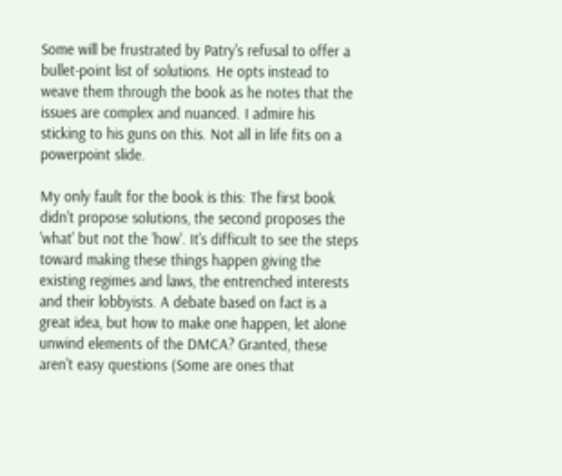Some will be frustrated by Patry's refusal to offer a bullet-point list of solutions. He opts instead to weave them through the book as he notes that the issues are complex and nuanced. I admire his sticking to his guns on this. Not all in life fits on a powerpoint slide.

My only fault for the book is this: The first book didn't propose solutions, the second proposes the 'what' but not the 'how'. It's difficult to see the steps toward making these things happen giving the existing regimes and laws, the entrenched interests and their lobbyists. A debate based on fact is a great idea, but how to make one happen, let alone unwind elements of the DMCA? Granted, these aren't easy questions (Some are ones that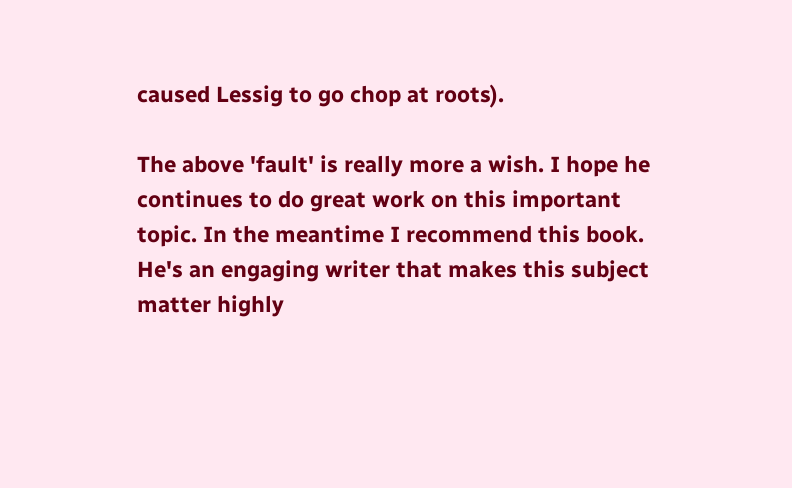caused Lessig to go chop at roots).

The above 'fault' is really more a wish. I hope he continues to do great work on this important topic. In the meantime I recommend this book. He's an engaging writer that makes this subject matter highly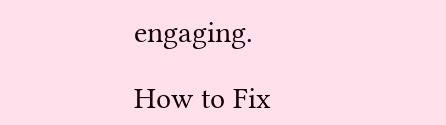engaging.

How to Fix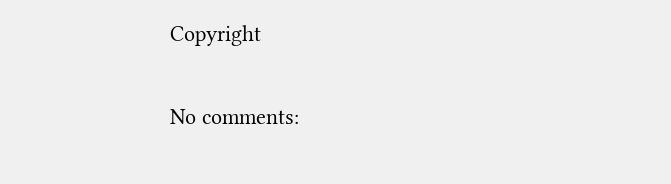Copyright

No comments: